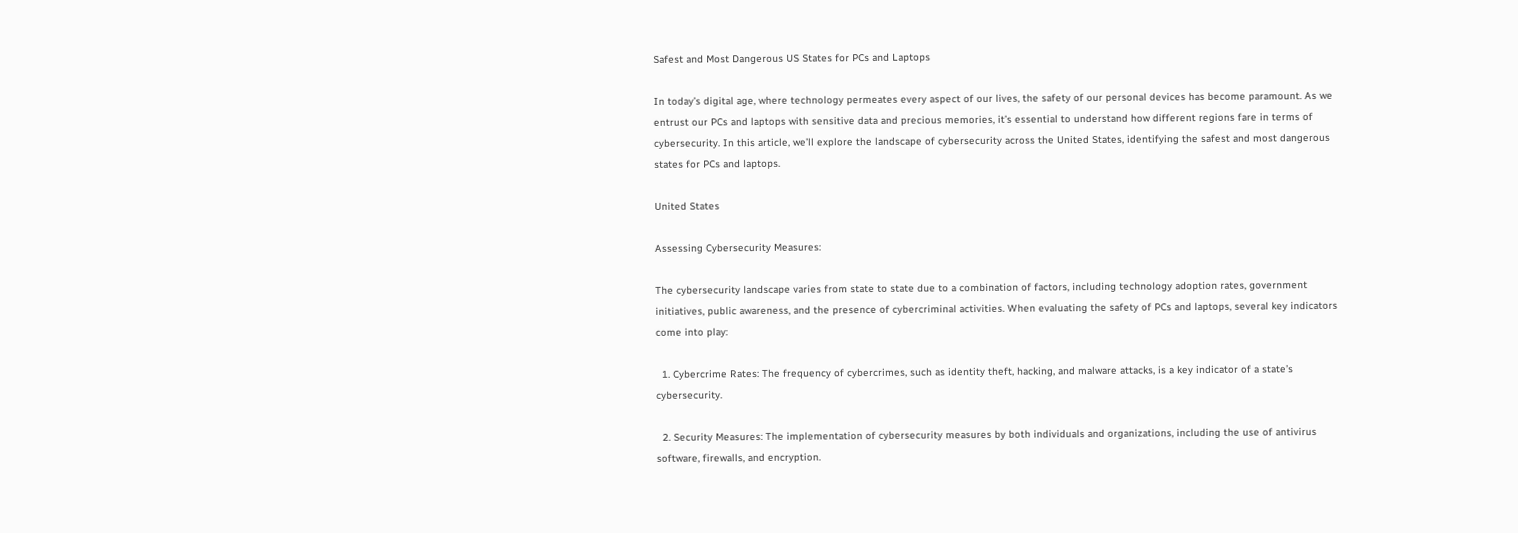Safest and Most Dangerous US States for PCs and Laptops

In today’s digital age, where technology permeates every aspect of our lives, the safety of our personal devices has become paramount. As we entrust our PCs and laptops with sensitive data and precious memories, it’s essential to understand how different regions fare in terms of cybersecurity. In this article, we’ll explore the landscape of cybersecurity across the United States, identifying the safest and most dangerous states for PCs and laptops.

United States

Assessing Cybersecurity Measures:

The cybersecurity landscape varies from state to state due to a combination of factors, including technology adoption rates, government initiatives, public awareness, and the presence of cybercriminal activities. When evaluating the safety of PCs and laptops, several key indicators come into play:

  1. Cybercrime Rates: The frequency of cybercrimes, such as identity theft, hacking, and malware attacks, is a key indicator of a state’s cybersecurity.

  2. Security Measures: The implementation of cybersecurity measures by both individuals and organizations, including the use of antivirus software, firewalls, and encryption.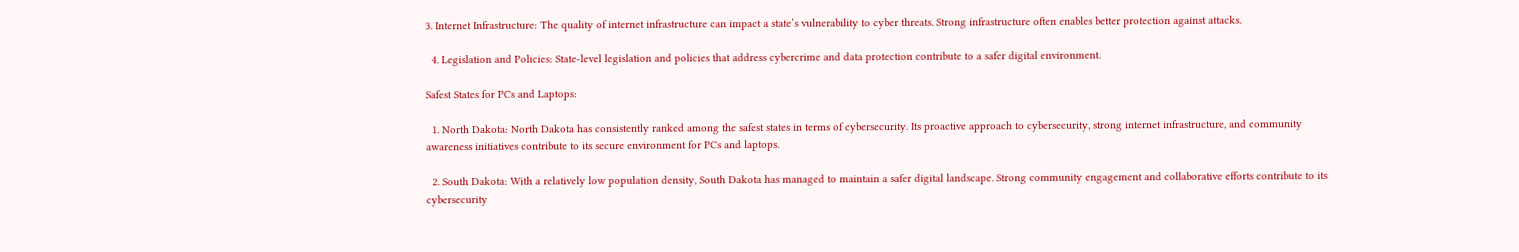3. Internet Infrastructure: The quality of internet infrastructure can impact a state’s vulnerability to cyber threats. Strong infrastructure often enables better protection against attacks.

  4. Legislation and Policies: State-level legislation and policies that address cybercrime and data protection contribute to a safer digital environment.

Safest States for PCs and Laptops:

  1. North Dakota: North Dakota has consistently ranked among the safest states in terms of cybersecurity. Its proactive approach to cybersecurity, strong internet infrastructure, and community awareness initiatives contribute to its secure environment for PCs and laptops.

  2. South Dakota: With a relatively low population density, South Dakota has managed to maintain a safer digital landscape. Strong community engagement and collaborative efforts contribute to its cybersecurity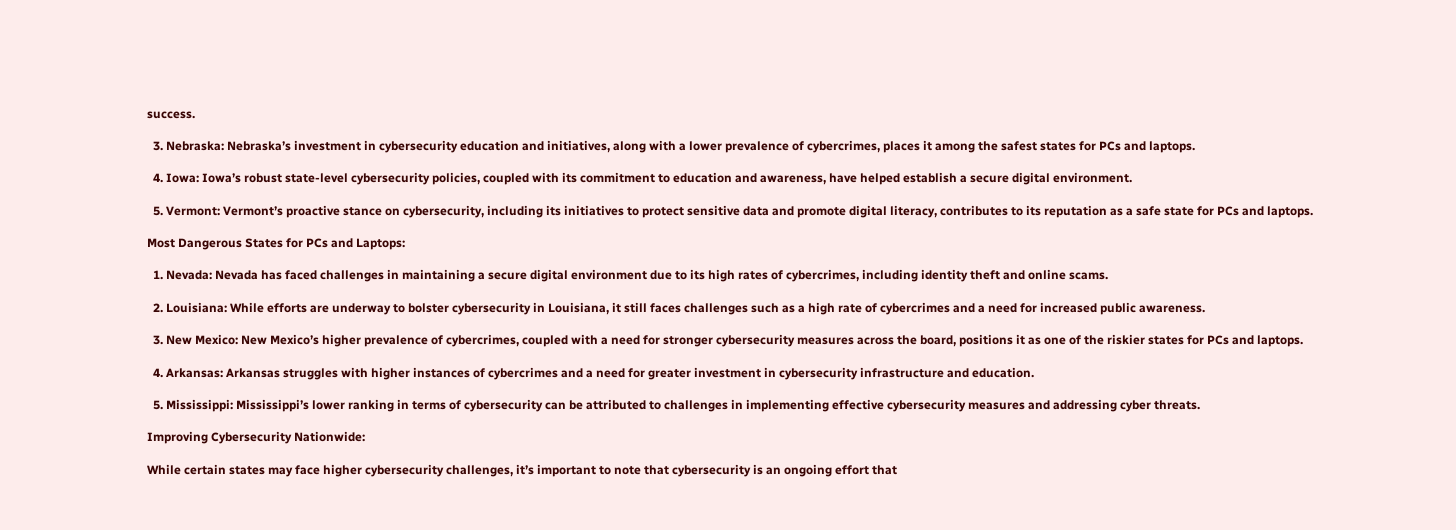success.

  3. Nebraska: Nebraska’s investment in cybersecurity education and initiatives, along with a lower prevalence of cybercrimes, places it among the safest states for PCs and laptops.

  4. Iowa: Iowa’s robust state-level cybersecurity policies, coupled with its commitment to education and awareness, have helped establish a secure digital environment.

  5. Vermont: Vermont’s proactive stance on cybersecurity, including its initiatives to protect sensitive data and promote digital literacy, contributes to its reputation as a safe state for PCs and laptops.

Most Dangerous States for PCs and Laptops:

  1. Nevada: Nevada has faced challenges in maintaining a secure digital environment due to its high rates of cybercrimes, including identity theft and online scams.

  2. Louisiana: While efforts are underway to bolster cybersecurity in Louisiana, it still faces challenges such as a high rate of cybercrimes and a need for increased public awareness.

  3. New Mexico: New Mexico’s higher prevalence of cybercrimes, coupled with a need for stronger cybersecurity measures across the board, positions it as one of the riskier states for PCs and laptops.

  4. Arkansas: Arkansas struggles with higher instances of cybercrimes and a need for greater investment in cybersecurity infrastructure and education.

  5. Mississippi: Mississippi’s lower ranking in terms of cybersecurity can be attributed to challenges in implementing effective cybersecurity measures and addressing cyber threats.

Improving Cybersecurity Nationwide:

While certain states may face higher cybersecurity challenges, it’s important to note that cybersecurity is an ongoing effort that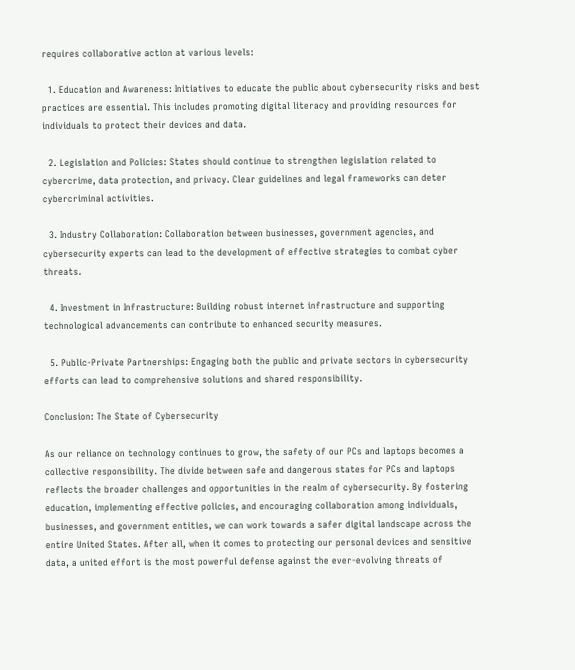requires collaborative action at various levels:

  1. Education and Awareness: Initiatives to educate the public about cybersecurity risks and best practices are essential. This includes promoting digital literacy and providing resources for individuals to protect their devices and data.

  2. Legislation and Policies: States should continue to strengthen legislation related to cybercrime, data protection, and privacy. Clear guidelines and legal frameworks can deter cybercriminal activities.

  3. Industry Collaboration: Collaboration between businesses, government agencies, and cybersecurity experts can lead to the development of effective strategies to combat cyber threats.

  4. Investment in Infrastructure: Building robust internet infrastructure and supporting technological advancements can contribute to enhanced security measures.

  5. Public-Private Partnerships: Engaging both the public and private sectors in cybersecurity efforts can lead to comprehensive solutions and shared responsibility.

Conclusion: The State of Cybersecurity

As our reliance on technology continues to grow, the safety of our PCs and laptops becomes a collective responsibility. The divide between safe and dangerous states for PCs and laptops reflects the broader challenges and opportunities in the realm of cybersecurity. By fostering education, implementing effective policies, and encouraging collaboration among individuals, businesses, and government entities, we can work towards a safer digital landscape across the entire United States. After all, when it comes to protecting our personal devices and sensitive data, a united effort is the most powerful defense against the ever-evolving threats of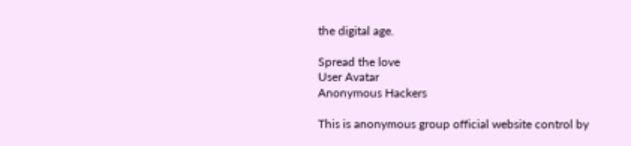the digital age.

Spread the love
User Avatar
Anonymous Hackers

This is anonymous group official website control by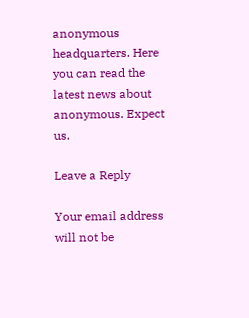anonymous headquarters. Here you can read the latest news about anonymous. Expect us.

Leave a Reply

Your email address will not be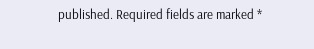published. Required fields are marked *